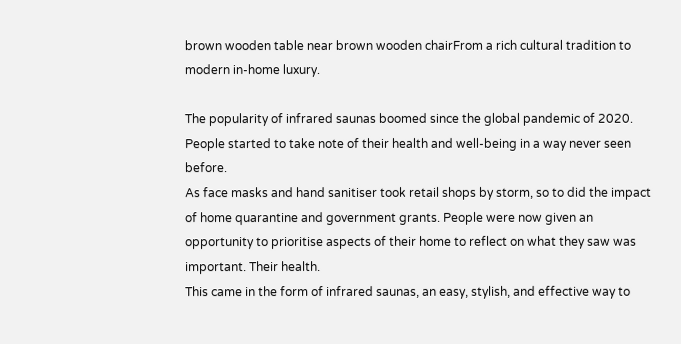brown wooden table near brown wooden chairFrom a rich cultural tradition to modern in-home luxury.

The popularity of infrared saunas boomed since the global pandemic of 2020. People started to take note of their health and well-being in a way never seen before.
As face masks and hand sanitiser took retail shops by storm, so to did the impact of home quarantine and government grants. People were now given an opportunity to prioritise aspects of their home to reflect on what they saw was important. Their health.
This came in the form of infrared saunas, an easy, stylish, and effective way to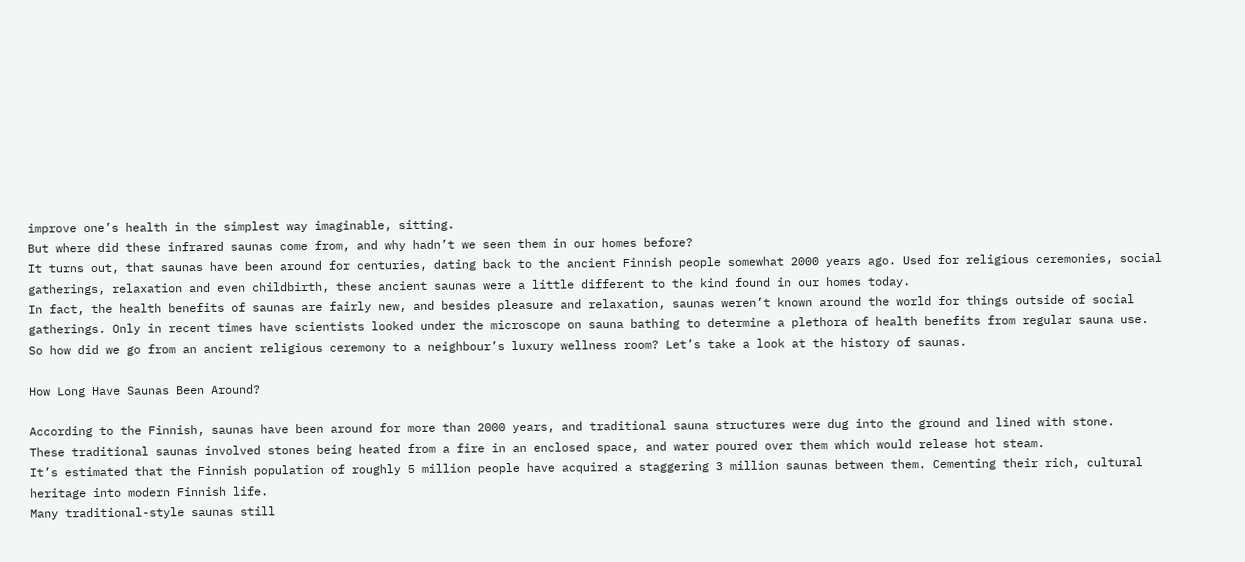improve one’s health in the simplest way imaginable, sitting.
But where did these infrared saunas come from, and why hadn’t we seen them in our homes before?
It turns out, that saunas have been around for centuries, dating back to the ancient Finnish people somewhat 2000 years ago. Used for religious ceremonies, social gatherings, relaxation and even childbirth, these ancient saunas were a little different to the kind found in our homes today.
In fact, the health benefits of saunas are fairly new, and besides pleasure and relaxation, saunas weren’t known around the world for things outside of social gatherings. Only in recent times have scientists looked under the microscope on sauna bathing to determine a plethora of health benefits from regular sauna use.
So how did we go from an ancient religious ceremony to a neighbour’s luxury wellness room? Let’s take a look at the history of saunas.

How Long Have Saunas Been Around?

According to the Finnish, saunas have been around for more than 2000 years, and traditional sauna structures were dug into the ground and lined with stone.
These traditional saunas involved stones being heated from a fire in an enclosed space, and water poured over them which would release hot steam.
It’s estimated that the Finnish population of roughly 5 million people have acquired a staggering 3 million saunas between them. Cementing their rich, cultural heritage into modern Finnish life.
Many traditional-style saunas still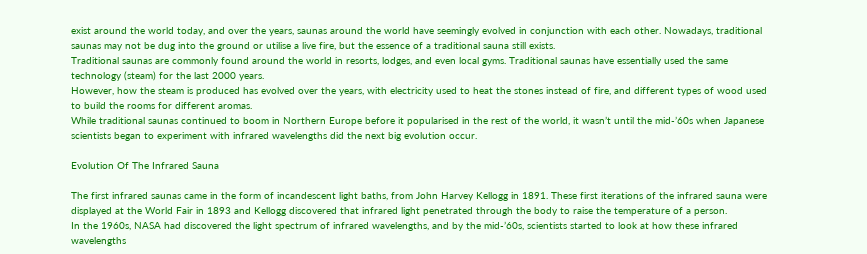exist around the world today, and over the years, saunas around the world have seemingly evolved in conjunction with each other. Nowadays, traditional saunas may not be dug into the ground or utilise a live fire, but the essence of a traditional sauna still exists.
Traditional saunas are commonly found around the world in resorts, lodges, and even local gyms. Traditional saunas have essentially used the same technology (steam) for the last 2000 years.
However, how the steam is produced has evolved over the years, with electricity used to heat the stones instead of fire, and different types of wood used to build the rooms for different aromas.
While traditional saunas continued to boom in Northern Europe before it popularised in the rest of the world, it wasn’t until the mid-’60s when Japanese scientists began to experiment with infrared wavelengths did the next big evolution occur.

Evolution Of The Infrared Sauna

The first infrared saunas came in the form of incandescent light baths, from John Harvey Kellogg in 1891. These first iterations of the infrared sauna were displayed at the World Fair in 1893 and Kellogg discovered that infrared light penetrated through the body to raise the temperature of a person.
In the 1960s, NASA had discovered the light spectrum of infrared wavelengths, and by the mid-’60s, scientists started to look at how these infrared wavelengths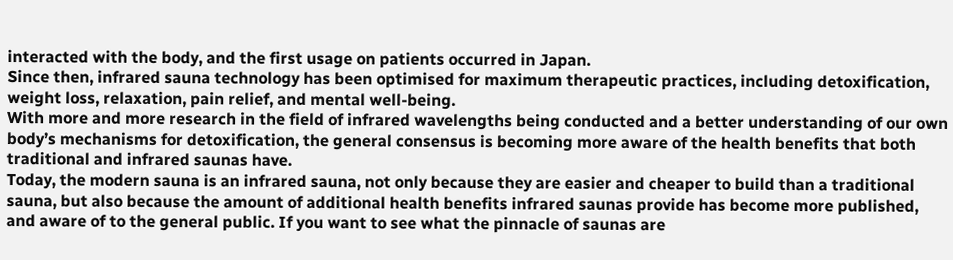interacted with the body, and the first usage on patients occurred in Japan.
Since then, infrared sauna technology has been optimised for maximum therapeutic practices, including detoxification, weight loss, relaxation, pain relief, and mental well-being.
With more and more research in the field of infrared wavelengths being conducted and a better understanding of our own body’s mechanisms for detoxification, the general consensus is becoming more aware of the health benefits that both traditional and infrared saunas have.
Today, the modern sauna is an infrared sauna, not only because they are easier and cheaper to build than a traditional sauna, but also because the amount of additional health benefits infrared saunas provide has become more published, and aware of to the general public. If you want to see what the pinnacle of saunas are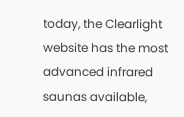today, the Clearlight website has the most advanced infrared saunas available,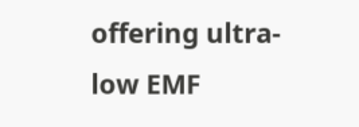offering ultra-low EMF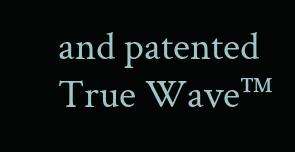and patented True Wave™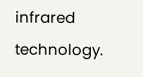infrared technology.